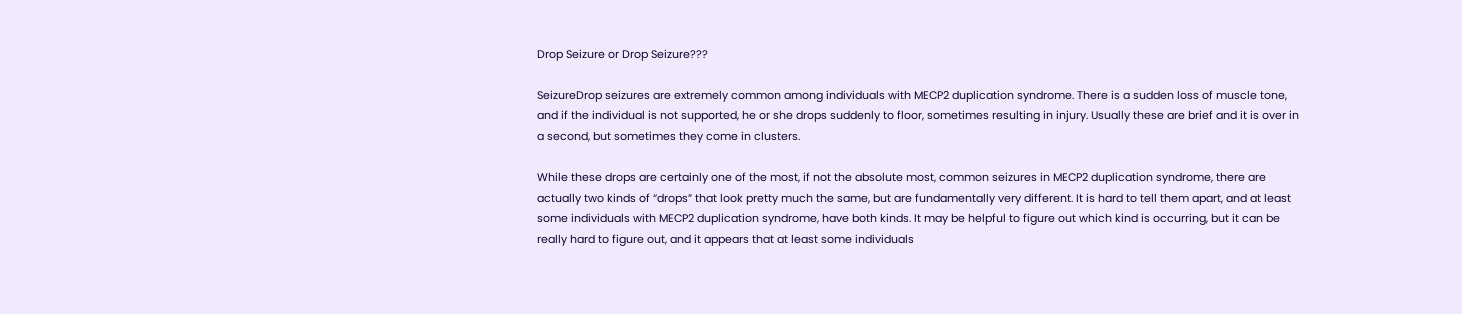Drop Seizure or Drop Seizure???

SeizureDrop seizures are extremely common among individuals with MECP2 duplication syndrome. There is a sudden loss of muscle tone, and if the individual is not supported, he or she drops suddenly to floor, sometimes resulting in injury. Usually these are brief and it is over in a second, but sometimes they come in clusters.

While these drops are certainly one of the most, if not the absolute most, common seizures in MECP2 duplication syndrome, there are actually two kinds of “drops” that look pretty much the same, but are fundamentally very different. It is hard to tell them apart, and at least some individuals with MECP2 duplication syndrome, have both kinds. It may be helpful to figure out which kind is occurring, but it can be really hard to figure out, and it appears that at least some individuals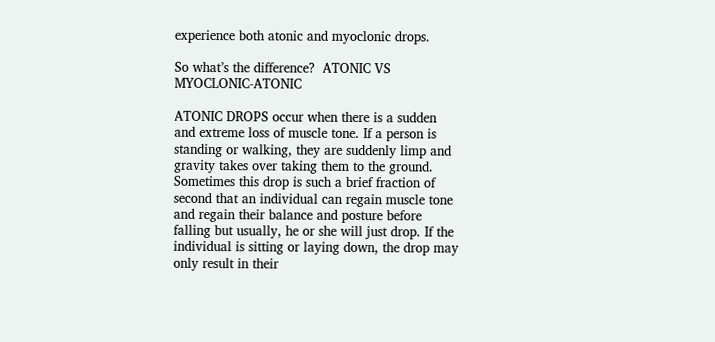experience both atonic and myoclonic drops.

So what’s the difference?  ATONIC VS MYOCLONIC-ATONIC

ATONIC DROPS occur when there is a sudden and extreme loss of muscle tone. If a person is standing or walking, they are suddenly limp and gravity takes over taking them to the ground. Sometimes this drop is such a brief fraction of second that an individual can regain muscle tone and regain their balance and posture before falling but usually, he or she will just drop. If the individual is sitting or laying down, the drop may only result in their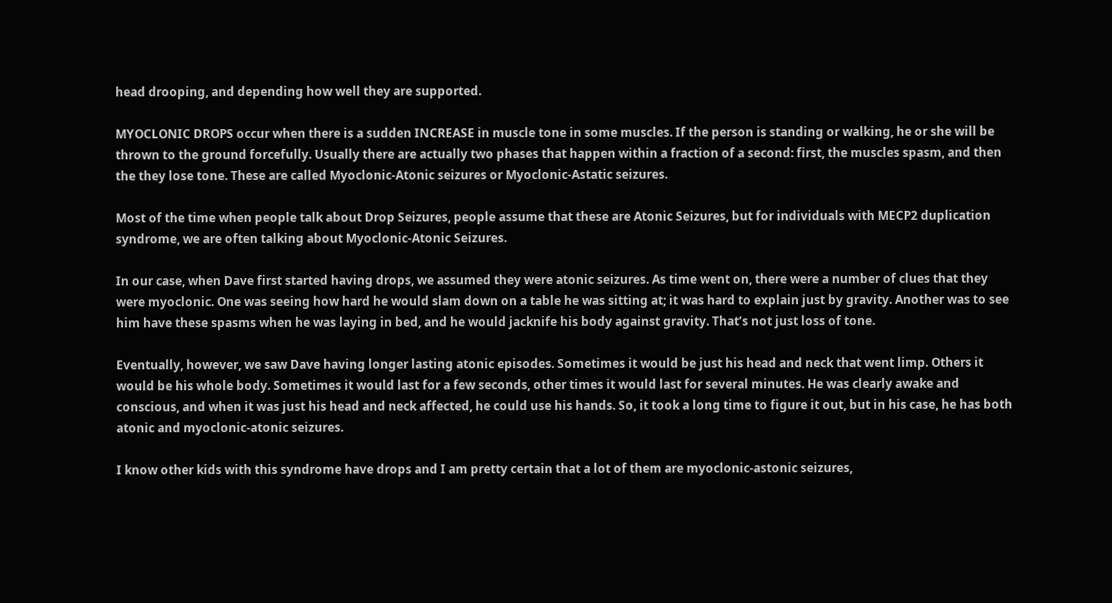head drooping, and depending how well they are supported.

MYOCLONIC DROPS occur when there is a sudden INCREASE in muscle tone in some muscles. If the person is standing or walking, he or she will be thrown to the ground forcefully. Usually there are actually two phases that happen within a fraction of a second: first, the muscles spasm, and then the they lose tone. These are called Myoclonic-Atonic seizures or Myoclonic-Astatic seizures.

Most of the time when people talk about Drop Seizures, people assume that these are Atonic Seizures, but for individuals with MECP2 duplication syndrome, we are often talking about Myoclonic-Atonic Seizures.

In our case, when Dave first started having drops, we assumed they were atonic seizures. As time went on, there were a number of clues that they were myoclonic. One was seeing how hard he would slam down on a table he was sitting at; it was hard to explain just by gravity. Another was to see him have these spasms when he was laying in bed, and he would jacknife his body against gravity. That’s not just loss of tone.

Eventually, however, we saw Dave having longer lasting atonic episodes. Sometimes it would be just his head and neck that went limp. Others it would be his whole body. Sometimes it would last for a few seconds, other times it would last for several minutes. He was clearly awake and conscious, and when it was just his head and neck affected, he could use his hands. So, it took a long time to figure it out, but in his case, he has both atonic and myoclonic-atonic seizures.

I know other kids with this syndrome have drops and I am pretty certain that a lot of them are myoclonic-astonic seizures,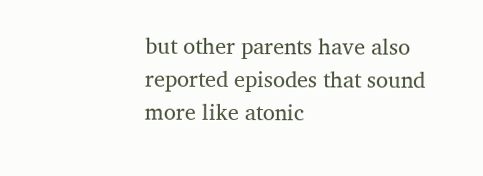but other parents have also reported episodes that sound more like atonic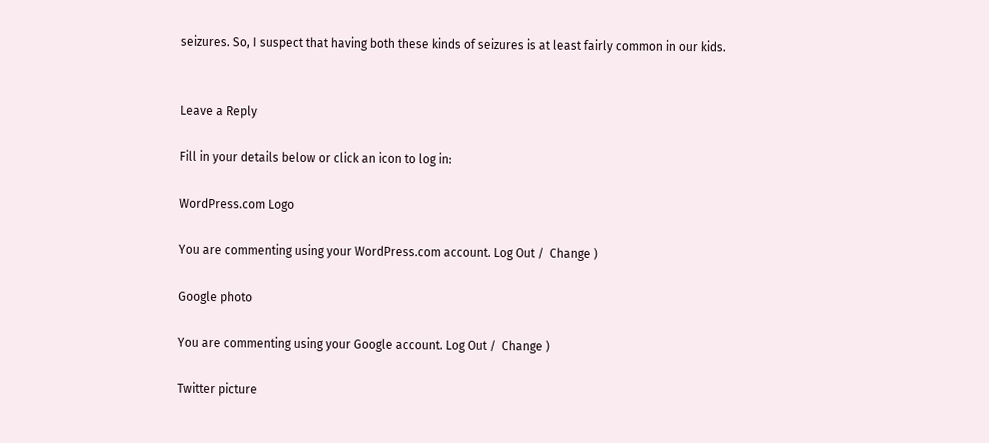seizures. So, I suspect that having both these kinds of seizures is at least fairly common in our kids.


Leave a Reply

Fill in your details below or click an icon to log in:

WordPress.com Logo

You are commenting using your WordPress.com account. Log Out /  Change )

Google photo

You are commenting using your Google account. Log Out /  Change )

Twitter picture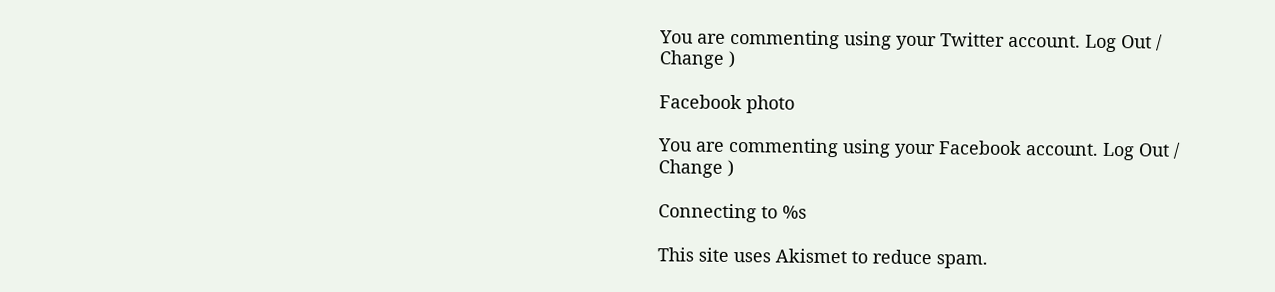You are commenting using your Twitter account. Log Out /  Change )

Facebook photo

You are commenting using your Facebook account. Log Out /  Change )

Connecting to %s

This site uses Akismet to reduce spam.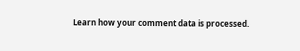Learn how your comment data is processed.